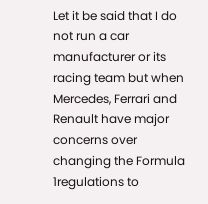Let it be said that I do not run a car manufacturer or its racing team but when Mercedes, Ferrari and Renault have major concerns over changing the Formula 1regulations to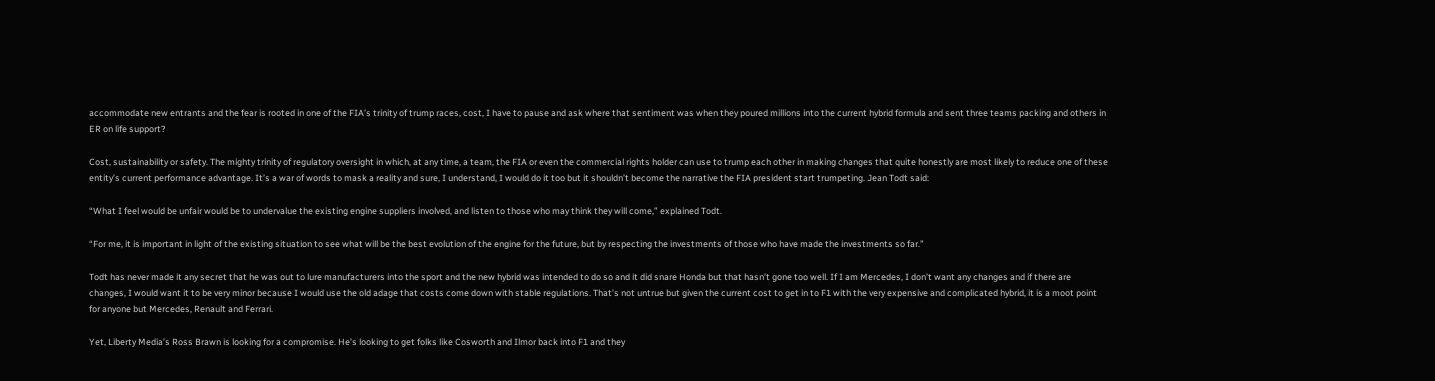accommodate new entrants and the fear is rooted in one of the FIA’s trinity of trump races, cost, I have to pause and ask where that sentiment was when they poured millions into the current hybrid formula and sent three teams packing and others in ER on life support?

Cost, sustainability or safety. The mighty trinity of regulatory oversight in which, at any time, a team, the FIA or even the commercial rights holder can use to trump each other in making changes that quite honestly are most likely to reduce one of these entity’s current performance advantage. It’s a war of words to mask a reality and sure, I understand, I would do it too but it shouldn’t become the narrative the FIA president start trumpeting. Jean Todt said:

“What I feel would be unfair would be to undervalue the existing engine suppliers involved, and listen to those who may think they will come,” explained Todt.

“For me, it is important in light of the existing situation to see what will be the best evolution of the engine for the future, but by respecting the investments of those who have made the investments so far.”

Todt has never made it any secret that he was out to lure manufacturers into the sport and the new hybrid was intended to do so and it did snare Honda but that hasn’t gone too well. If I am Mercedes, I don’t want any changes and if there are changes, I would want it to be very minor because I would use the old adage that costs come down with stable regulations. That’s not untrue but given the current cost to get in to F1 with the very expensive and complicated hybrid, it is a moot point for anyone but Mercedes, Renault and Ferrari.

Yet, Liberty Media’s Ross Brawn is looking for a compromise. He’s looking to get folks like Cosworth and Ilmor back into F1 and they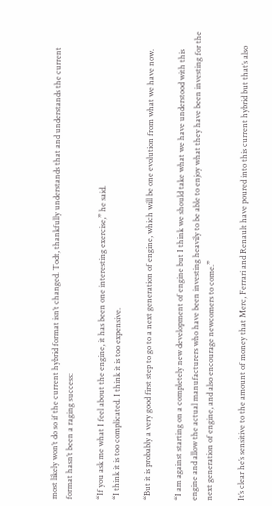most likely won’t do so if the current hybrid format isn’t changed. Todt, thankfully understands that and understands the current format hasn’t been a raging success:

“If you ask me what I feel about the engine, it has been one interesting exercise,” he said.
“I think it is too complicated. I think it is too expensive.

“But it is probably a very good first step to go to a next generation of engine, which will be one evolution from what we have now.

“I am against starting on a completely new development of engine but I think we should take what we have understood with this engine and allow the actual manufacturers who have been investing heavily to be able to enjoy what they have been investing for the next generation of engine, and also encourage newcomers to come.”

It’s clear he’s sensitive to the amount of money that Merc, Ferrari and Renault have poured into this current hybrid but that’s also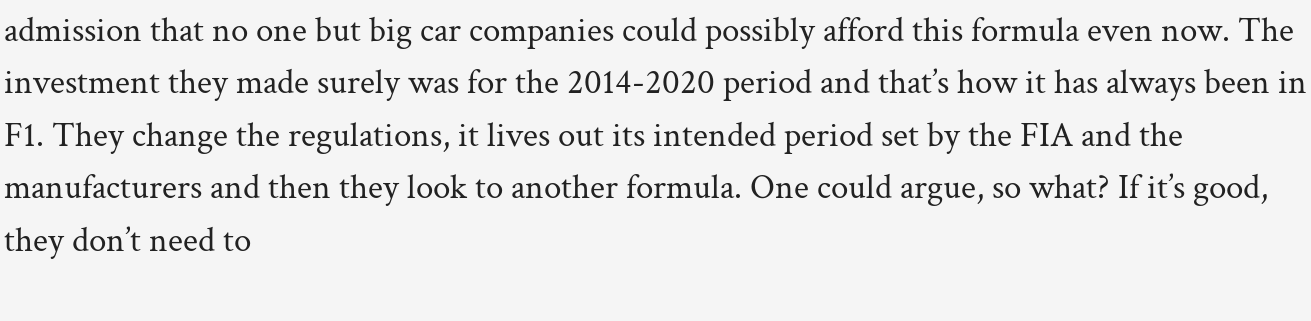admission that no one but big car companies could possibly afford this formula even now. The investment they made surely was for the 2014-2020 period and that’s how it has always been in F1. They change the regulations, it lives out its intended period set by the FIA and the manufacturers and then they look to another formula. One could argue, so what? If it’s good, they don’t need to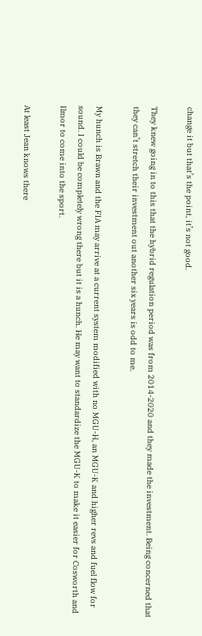change it but that’s the point, it’s not good.

They knew going in to this that the hybrid regulation period was from 2014-2020 and they made the investment. Being concerned that they can’t stretch their investment out another six years is odd to me.

My hunch is Brawn and the FIA may arrive at a current system modified with no MGU-H, an MGU-K and higher revs and fuel flow for sound. I could be completely wrong there but it is a hunch. He may want to standardize the MGU-K to make it easier for Cosworth and Ilmor to come into the sport.

At least Jean knows there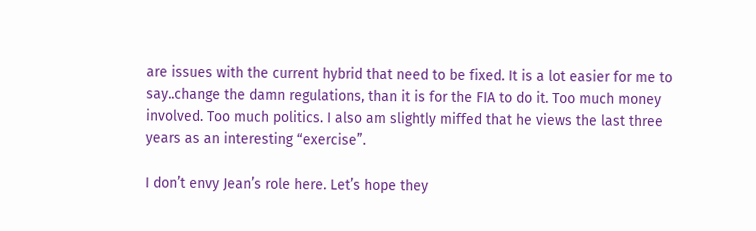are issues with the current hybrid that need to be fixed. It is a lot easier for me to say..change the damn regulations, than it is for the FIA to do it. Too much money involved. Too much politics. I also am slightly miffed that he views the last three years as an interesting “exercise”.

I don’t envy Jean’s role here. Let’s hope they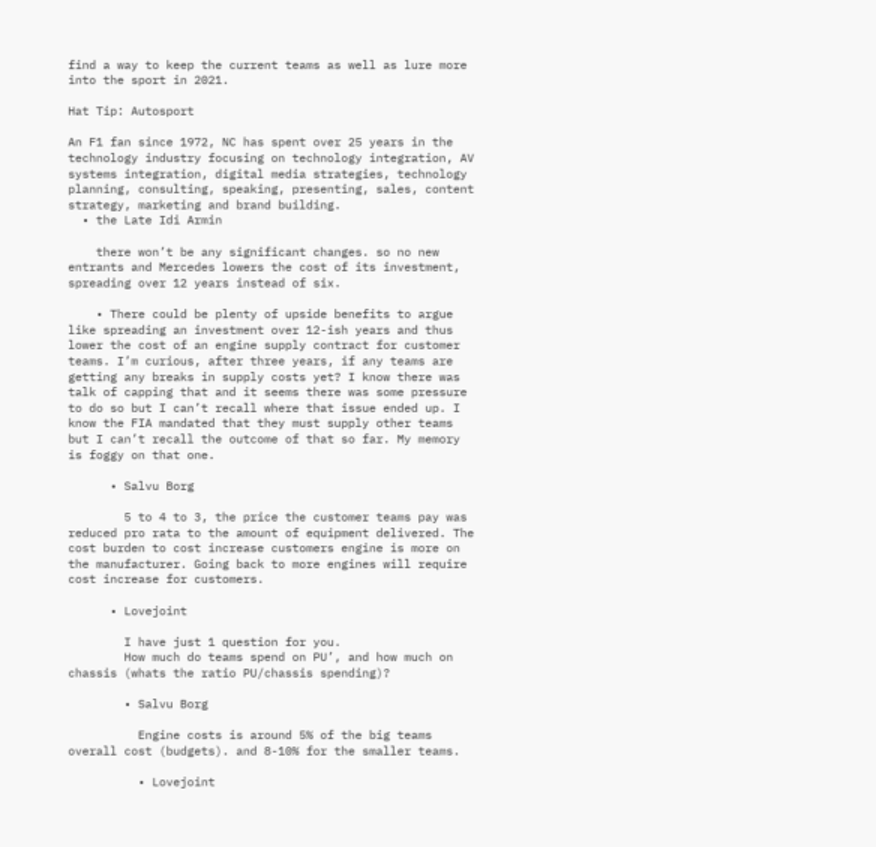find a way to keep the current teams as well as lure more into the sport in 2021.

Hat Tip: Autosport

An F1 fan since 1972, NC has spent over 25 years in the technology industry focusing on technology integration, AV systems integration, digital media strategies, technology planning, consulting, speaking, presenting, sales, content strategy, marketing and brand building.
  • the Late Idi Armin

    there won’t be any significant changes. so no new entrants and Mercedes lowers the cost of its investment, spreading over 12 years instead of six.

    • There could be plenty of upside benefits to argue like spreading an investment over 12-ish years and thus lower the cost of an engine supply contract for customer teams. I’m curious, after three years, if any teams are getting any breaks in supply costs yet? I know there was talk of capping that and it seems there was some pressure to do so but I can’t recall where that issue ended up. I know the FIA mandated that they must supply other teams but I can’t recall the outcome of that so far. My memory is foggy on that one.

      • Salvu Borg

        5 to 4 to 3, the price the customer teams pay was reduced pro rata to the amount of equipment delivered. The cost burden to cost increase customers engine is more on the manufacturer. Going back to more engines will require cost increase for customers.

      • Lovejoint

        I have just 1 question for you.
        How much do teams spend on PU’, and how much on chassis (whats the ratio PU/chassis spending)?

        • Salvu Borg

          Engine costs is around 5% of the big teams overall cost (budgets). and 8-10% for the smaller teams.

          • Lovejoint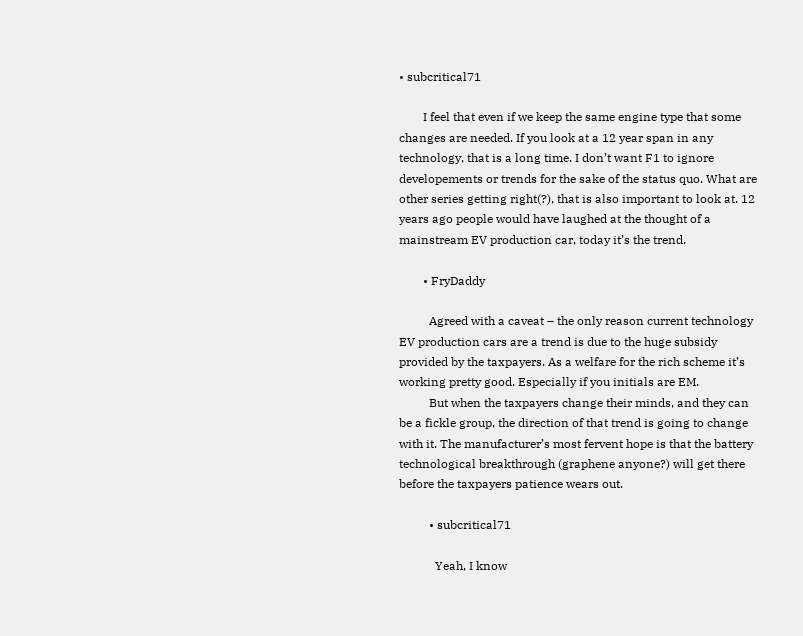• subcritical71

        I feel that even if we keep the same engine type that some changes are needed. If you look at a 12 year span in any technology, that is a long time. I don’t want F1 to ignore developements or trends for the sake of the status quo. What are other series getting right(?), that is also important to look at. 12 years ago people would have laughed at the thought of a mainstream EV production car, today it’s the trend.

        • FryDaddy

          Agreed with a caveat – the only reason current technology EV production cars are a trend is due to the huge subsidy provided by the taxpayers. As a welfare for the rich scheme it’s working pretty good. Especially if you initials are EM.
          But when the taxpayers change their minds, and they can be a fickle group, the direction of that trend is going to change with it. The manufacturer’s most fervent hope is that the battery technological breakthrough (graphene anyone?) will get there before the taxpayers patience wears out.

          • subcritical71

            Yeah, I know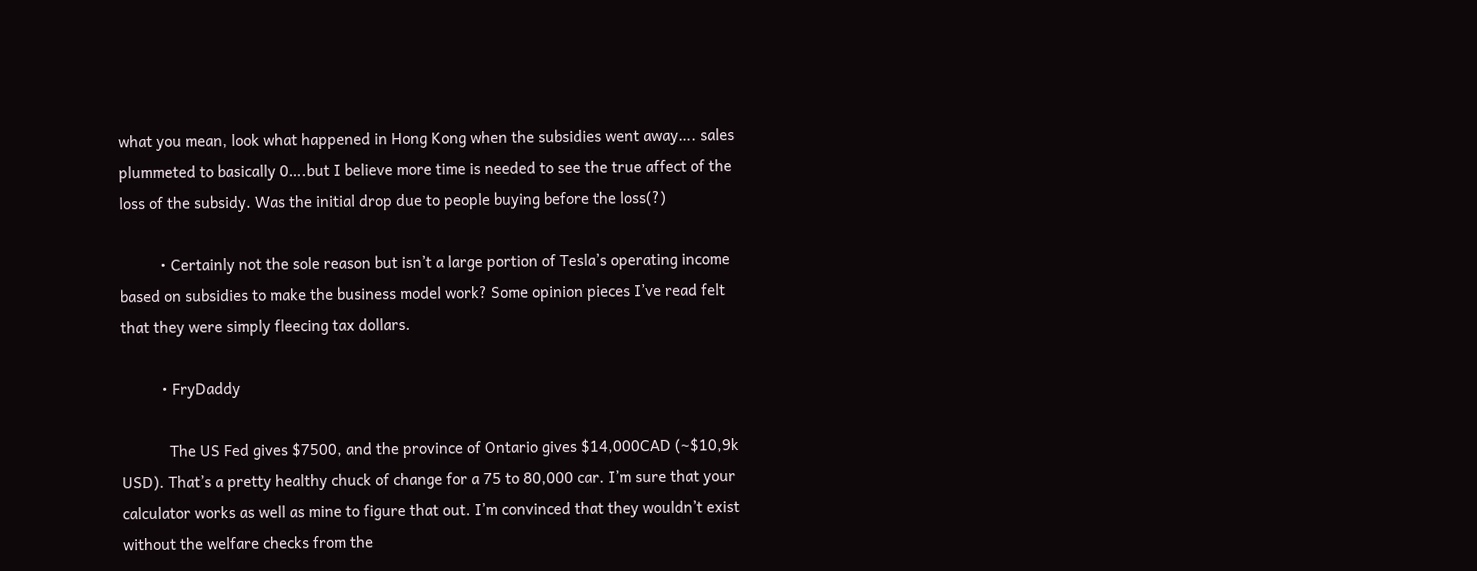what you mean, look what happened in Hong Kong when the subsidies went away…. sales plummeted to basically 0….but I believe more time is needed to see the true affect of the loss of the subsidy. Was the initial drop due to people buying before the loss(?)

          • Certainly not the sole reason but isn’t a large portion of Tesla’s operating income based on subsidies to make the business model work? Some opinion pieces I’ve read felt that they were simply fleecing tax dollars.

          • FryDaddy

            The US Fed gives $7500, and the province of Ontario gives $14,000CAD (~$10,9k USD). That’s a pretty healthy chuck of change for a 75 to 80,000 car. I’m sure that your calculator works as well as mine to figure that out. I’m convinced that they wouldn’t exist without the welfare checks from the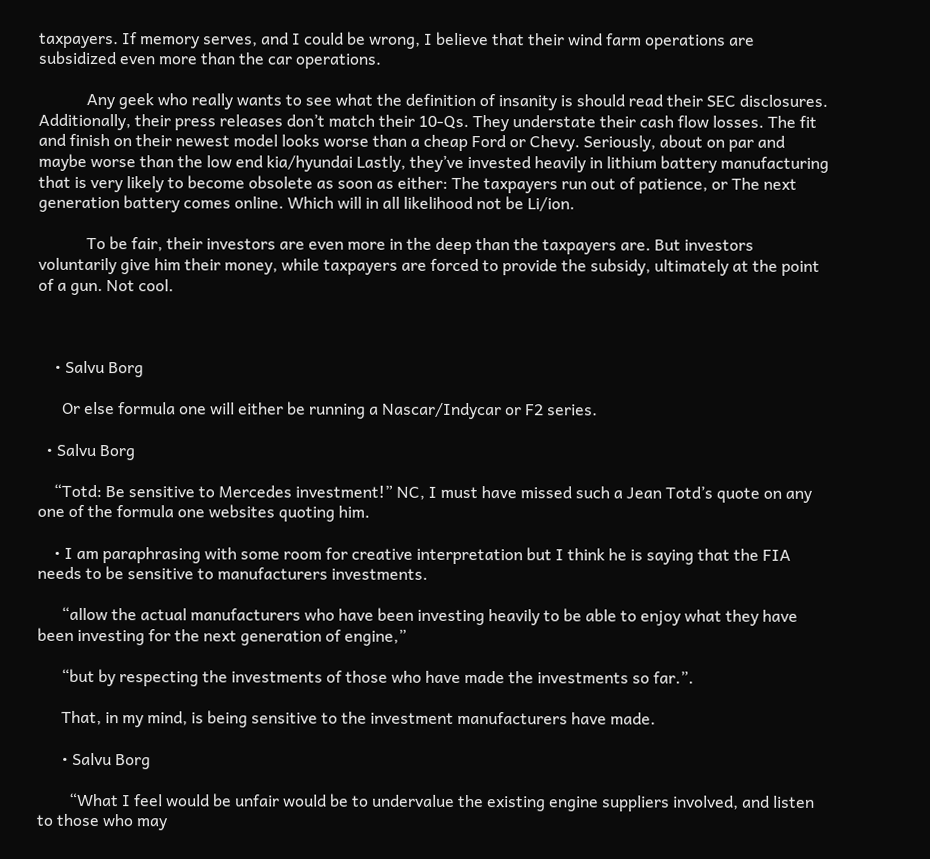taxpayers. If memory serves, and I could be wrong, I believe that their wind farm operations are subsidized even more than the car operations.

            Any geek who really wants to see what the definition of insanity is should read their SEC disclosures. Additionally, their press releases don’t match their 10-Qs. They understate their cash flow losses. The fit and finish on their newest model looks worse than a cheap Ford or Chevy. Seriously, about on par and maybe worse than the low end kia/hyundai Lastly, they’ve invested heavily in lithium battery manufacturing that is very likely to become obsolete as soon as either: The taxpayers run out of patience, or The next generation battery comes online. Which will in all likelihood not be Li/ion.

            To be fair, their investors are even more in the deep than the taxpayers are. But investors voluntarily give him their money, while taxpayers are forced to provide the subsidy, ultimately at the point of a gun. Not cool.



    • Salvu Borg

      Or else formula one will either be running a Nascar/Indycar or F2 series.

  • Salvu Borg

    “Totd: Be sensitive to Mercedes investment!” NC, I must have missed such a Jean Totd’s quote on any one of the formula one websites quoting him.

    • I am paraphrasing with some room for creative interpretation but I think he is saying that the FIA needs to be sensitive to manufacturers investments.

      “allow the actual manufacturers who have been investing heavily to be able to enjoy what they have been investing for the next generation of engine,”

      “but by respecting the investments of those who have made the investments so far.”.

      That, in my mind, is being sensitive to the investment manufacturers have made.

      • Salvu Borg

        “What I feel would be unfair would be to undervalue the existing engine suppliers involved, and listen to those who may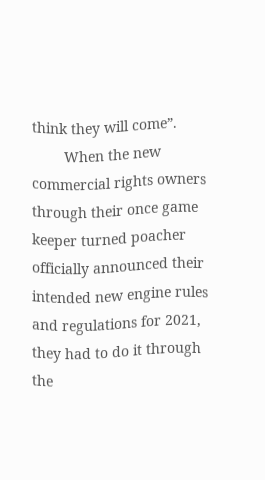think they will come”.
        When the new commercial rights owners through their once game keeper turned poacher officially announced their intended new engine rules and regulations for 2021, they had to do it through the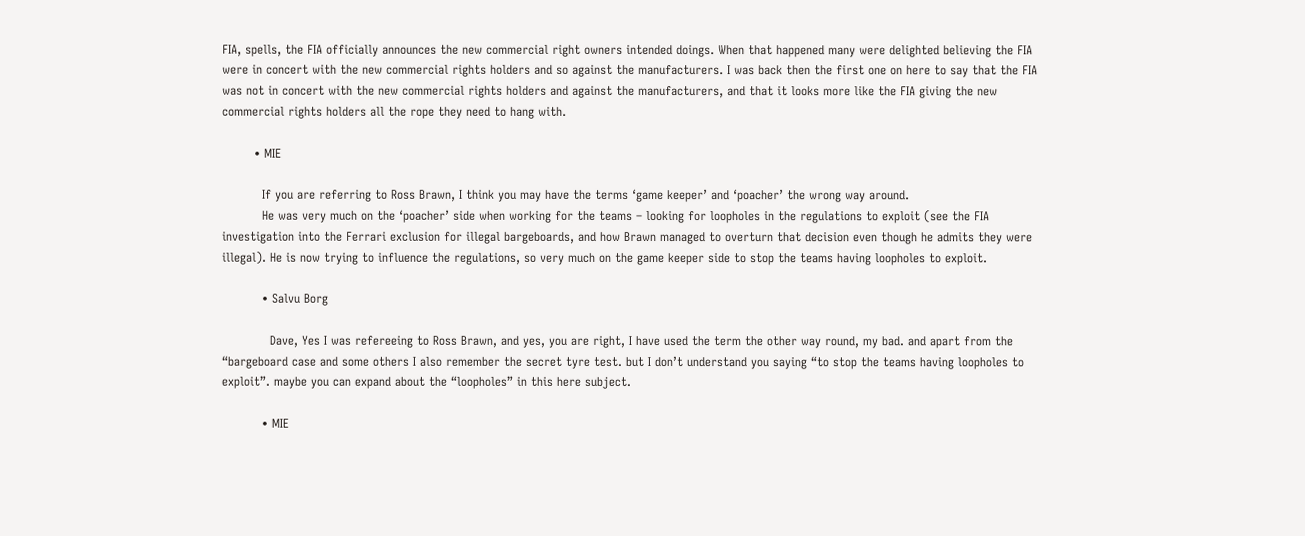FIA, spells, the FIA officially announces the new commercial right owners intended doings. When that happened many were delighted believing the FIA were in concert with the new commercial rights holders and so against the manufacturers. I was back then the first one on here to say that the FIA was not in concert with the new commercial rights holders and against the manufacturers, and that it looks more like the FIA giving the new commercial rights holders all the rope they need to hang with.

        • MIE

          If you are referring to Ross Brawn, I think you may have the terms ‘game keeper’ and ‘poacher’ the wrong way around.
          He was very much on the ‘poacher’ side when working for the teams – looking for loopholes in the regulations to exploit (see the FIA investigation into the Ferrari exclusion for illegal bargeboards, and how Brawn managed to overturn that decision even though he admits they were illegal). He is now trying to influence the regulations, so very much on the game keeper side to stop the teams having loopholes to exploit.

          • Salvu Borg

            Dave, Yes I was refereeing to Ross Brawn, and yes, you are right, I have used the term the other way round, my bad. and apart from the “bargeboard case and some others I also remember the secret tyre test. but I don’t understand you saying “to stop the teams having loopholes to exploit”. maybe you can expand about the “loopholes” in this here subject.

          • MIE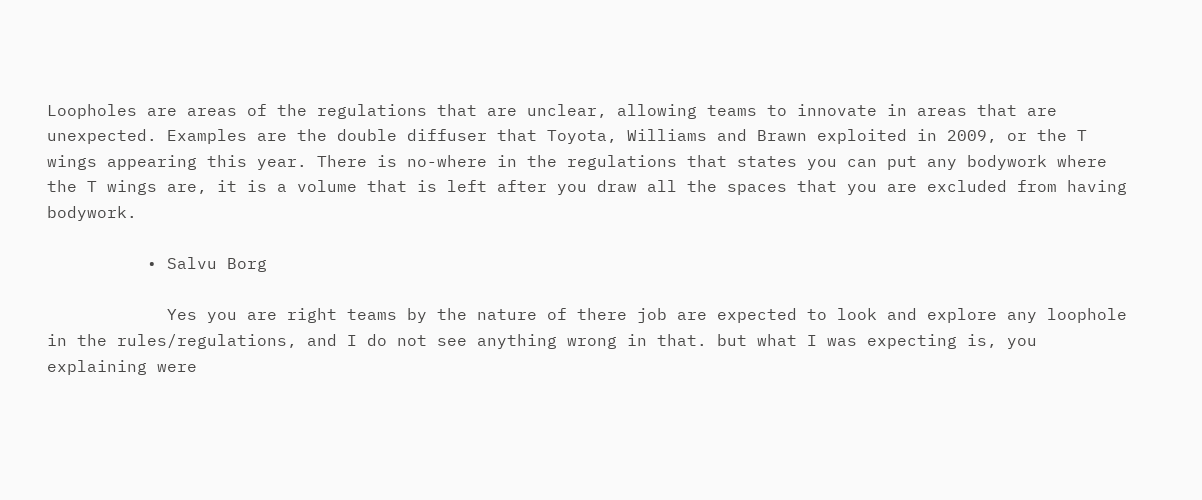Loopholes are areas of the regulations that are unclear, allowing teams to innovate in areas that are unexpected. Examples are the double diffuser that Toyota, Williams and Brawn exploited in 2009, or the T wings appearing this year. There is no-where in the regulations that states you can put any bodywork where the T wings are, it is a volume that is left after you draw all the spaces that you are excluded from having bodywork.

          • Salvu Borg

            Yes you are right teams by the nature of there job are expected to look and explore any loophole in the rules/regulations, and I do not see anything wrong in that. but what I was expecting is, you explaining were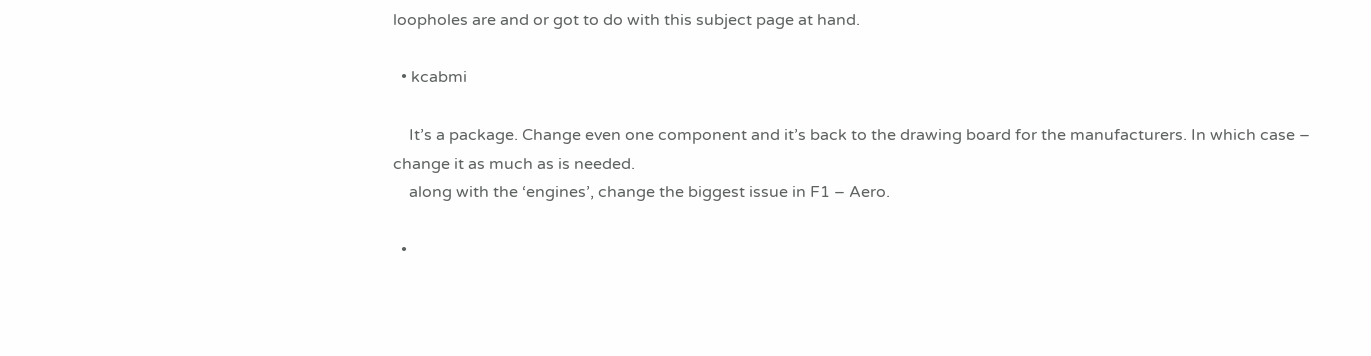loopholes are and or got to do with this subject page at hand.

  • kcabmi

    It’s a package. Change even one component and it’s back to the drawing board for the manufacturers. In which case – change it as much as is needed.
    along with the ‘engines’, change the biggest issue in F1 – Aero.

  •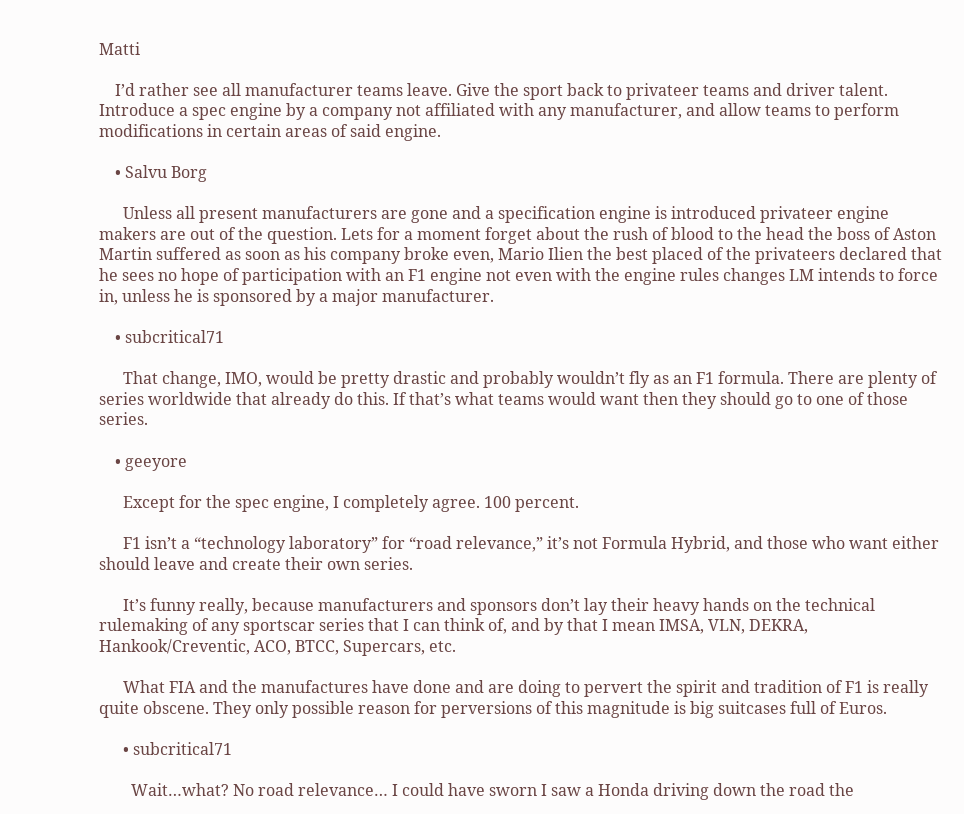Matti

    I’d rather see all manufacturer teams leave. Give the sport back to privateer teams and driver talent. Introduce a spec engine by a company not affiliated with any manufacturer, and allow teams to perform modifications in certain areas of said engine.

    • Salvu Borg

      Unless all present manufacturers are gone and a specification engine is introduced privateer engine makers are out of the question. Lets for a moment forget about the rush of blood to the head the boss of Aston Martin suffered as soon as his company broke even, Mario Ilien the best placed of the privateers declared that he sees no hope of participation with an F1 engine not even with the engine rules changes LM intends to force in, unless he is sponsored by a major manufacturer.

    • subcritical71

      That change, IMO, would be pretty drastic and probably wouldn’t fly as an F1 formula. There are plenty of series worldwide that already do this. If that’s what teams would want then they should go to one of those series.

    • geeyore

      Except for the spec engine, I completely agree. 100 percent.

      F1 isn’t a “technology laboratory” for “road relevance,” it’s not Formula Hybrid, and those who want either should leave and create their own series.

      It’s funny really, because manufacturers and sponsors don’t lay their heavy hands on the technical rulemaking of any sportscar series that I can think of, and by that I mean IMSA, VLN, DEKRA, Hankook/Creventic, ACO, BTCC, Supercars, etc.

      What FIA and the manufactures have done and are doing to pervert the spirit and tradition of F1 is really quite obscene. They only possible reason for perversions of this magnitude is big suitcases full of Euros.

      • subcritical71

        Wait…what? No road relevance… I could have sworn I saw a Honda driving down the road the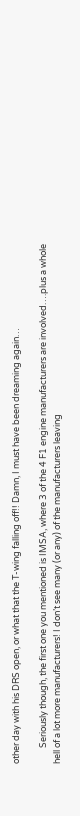other day with his DRS open, or what that the T-wing falling off!! Damn, I must have been dreaming again…

        Seriously though, the first one you mentioned is IMSA, where 3 of the 4 F1 engine manufacturers are involved….plus a whole hell of a lot more manufacturers! I don’t see many (or any) of the manufacturers leaving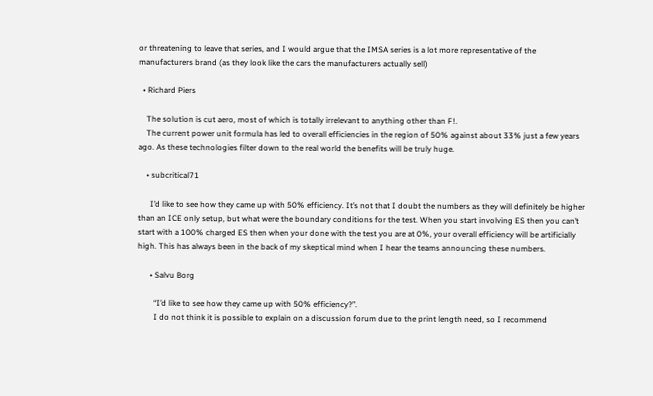or threatening to leave that series, and I would argue that the IMSA series is a lot more representative of the manufacturers brand (as they look like the cars the manufacturers actually sell)

  • Richard Piers

    The solution is cut aero, most of which is totally irrelevant to anything other than F!.
    The current power unit formula has led to overall efficiencies in the region of 50% against about 33% just a few years ago. As these technologies filter down to the real world the benefits will be truly huge.

    • subcritical71

      I’d like to see how they came up with 50% efficiency. It’s not that I doubt the numbers as they will definitely be higher than an ICE only setup, but what were the boundary conditions for the test. When you start involving ES then you can’t start with a 100% charged ES then when your done with the test you are at 0%, your overall efficiency will be artificially high. This has always been in the back of my skeptical mind when I hear the teams announcing these numbers.

      • Salvu Borg

        “I’d like to see how they came up with 50% efficiency?”.
        I do not think it is possible to explain on a discussion forum due to the print length need, so I recommend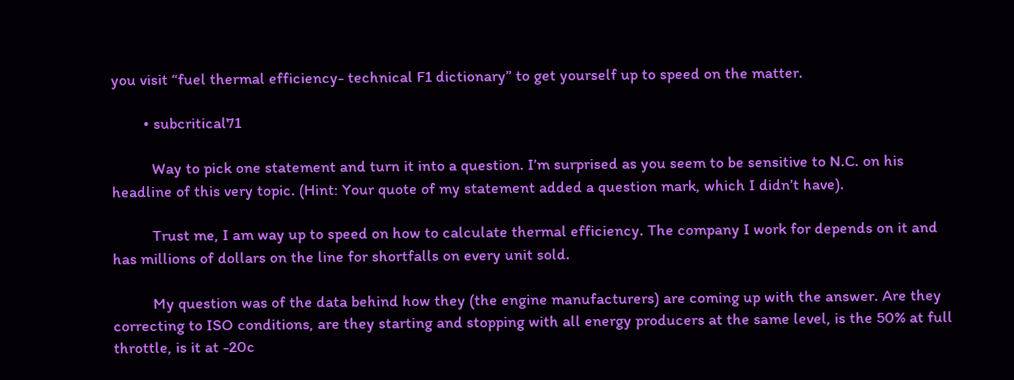you visit “fuel thermal efficiency- technical F1 dictionary” to get yourself up to speed on the matter.

        • subcritical71

          Way to pick one statement and turn it into a question. I’m surprised as you seem to be sensitive to N.C. on his headline of this very topic. (Hint: Your quote of my statement added a question mark, which I didn’t have).

          Trust me, I am way up to speed on how to calculate thermal efficiency. The company I work for depends on it and has millions of dollars on the line for shortfalls on every unit sold.

          My question was of the data behind how they (the engine manufacturers) are coming up with the answer. Are they correcting to ISO conditions, are they starting and stopping with all energy producers at the same level, is the 50% at full throttle, is it at -20c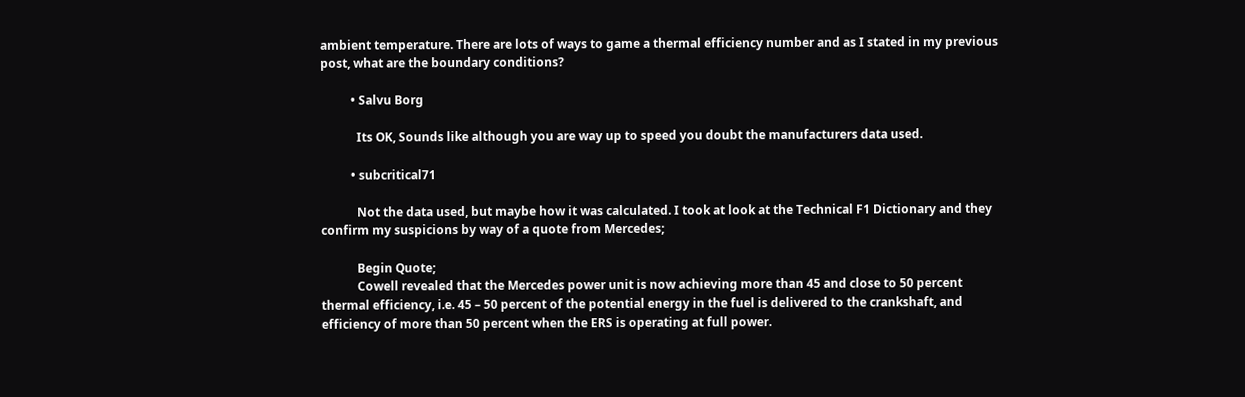ambient temperature. There are lots of ways to game a thermal efficiency number and as I stated in my previous post, what are the boundary conditions?

          • Salvu Borg

            Its OK, Sounds like although you are way up to speed you doubt the manufacturers data used.

          • subcritical71

            Not the data used, but maybe how it was calculated. I took at look at the Technical F1 Dictionary and they confirm my suspicions by way of a quote from Mercedes;

            Begin Quote;
            Cowell revealed that the Mercedes power unit is now achieving more than 45 and close to 50 percent thermal efficiency, i.e. 45 – 50 percent of the potential energy in the fuel is delivered to the crankshaft, and efficiency of more than 50 percent when the ERS is operating at full power.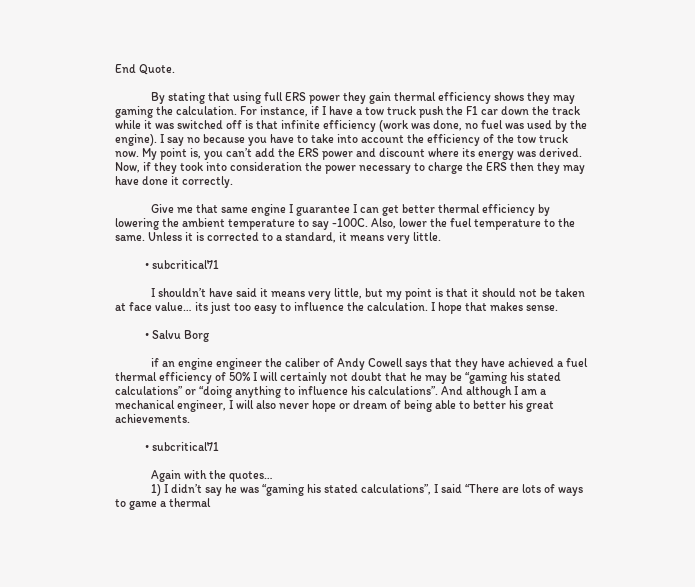End Quote.

            By stating that using full ERS power they gain thermal efficiency shows they may gaming the calculation. For instance, if I have a tow truck push the F1 car down the track while it was switched off is that infinite efficiency (work was done, no fuel was used by the engine). I say no because you have to take into account the efficiency of the tow truck now. My point is, you can’t add the ERS power and discount where its energy was derived. Now, if they took into consideration the power necessary to charge the ERS then they may have done it correctly.

            Give me that same engine I guarantee I can get better thermal efficiency by lowering the ambient temperature to say -100C. Also, lower the fuel temperature to the same. Unless it is corrected to a standard, it means very little.

          • subcritical71

            I shouldn’t have said it means very little, but my point is that it should not be taken at face value… its just too easy to influence the calculation. I hope that makes sense.

          • Salvu Borg

            if an engine engineer the caliber of Andy Cowell says that they have achieved a fuel thermal efficiency of 50% I will certainly not doubt that he may be “gaming his stated calculations” or “doing anything to influence his calculations”. And although I am a mechanical engineer, I will also never hope or dream of being able to better his great achievements.

          • subcritical71

            Again with the quotes…
            1) I didn’t say he was “gaming his stated calculations”, I said “There are lots of ways to game a thermal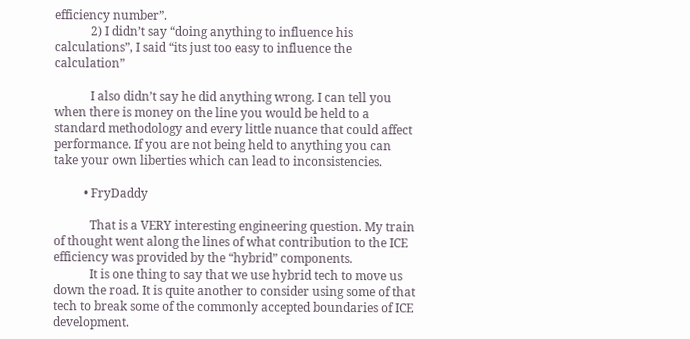efficiency number”.
            2) I didn’t say “doing anything to influence his calculations”, I said “its just too easy to influence the calculation”

            I also didn’t say he did anything wrong. I can tell you when there is money on the line you would be held to a standard methodology and every little nuance that could affect performance. If you are not being held to anything you can take your own liberties which can lead to inconsistencies.

          • FryDaddy

            That is a VERY interesting engineering question. My train of thought went along the lines of what contribution to the ICE efficiency was provided by the “hybrid” components.
            It is one thing to say that we use hybrid tech to move us down the road. It is quite another to consider using some of that tech to break some of the commonly accepted boundaries of ICE development.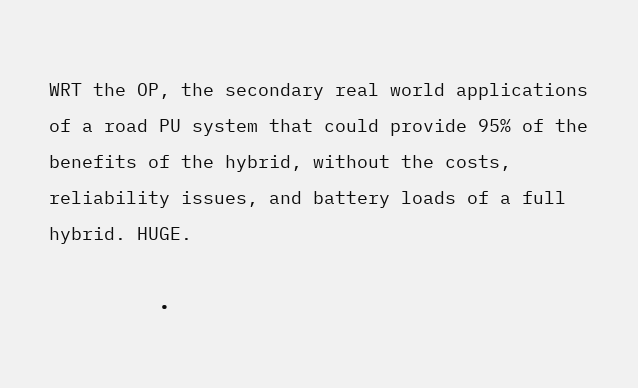WRT the OP, the secondary real world applications of a road PU system that could provide 95% of the benefits of the hybrid, without the costs, reliability issues, and battery loads of a full hybrid. HUGE.

          •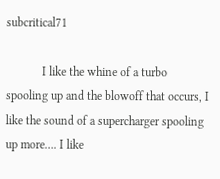subcritical71

            I like the whine of a turbo spooling up and the blowoff that occurs, I like the sound of a supercharger spooling up more…. I like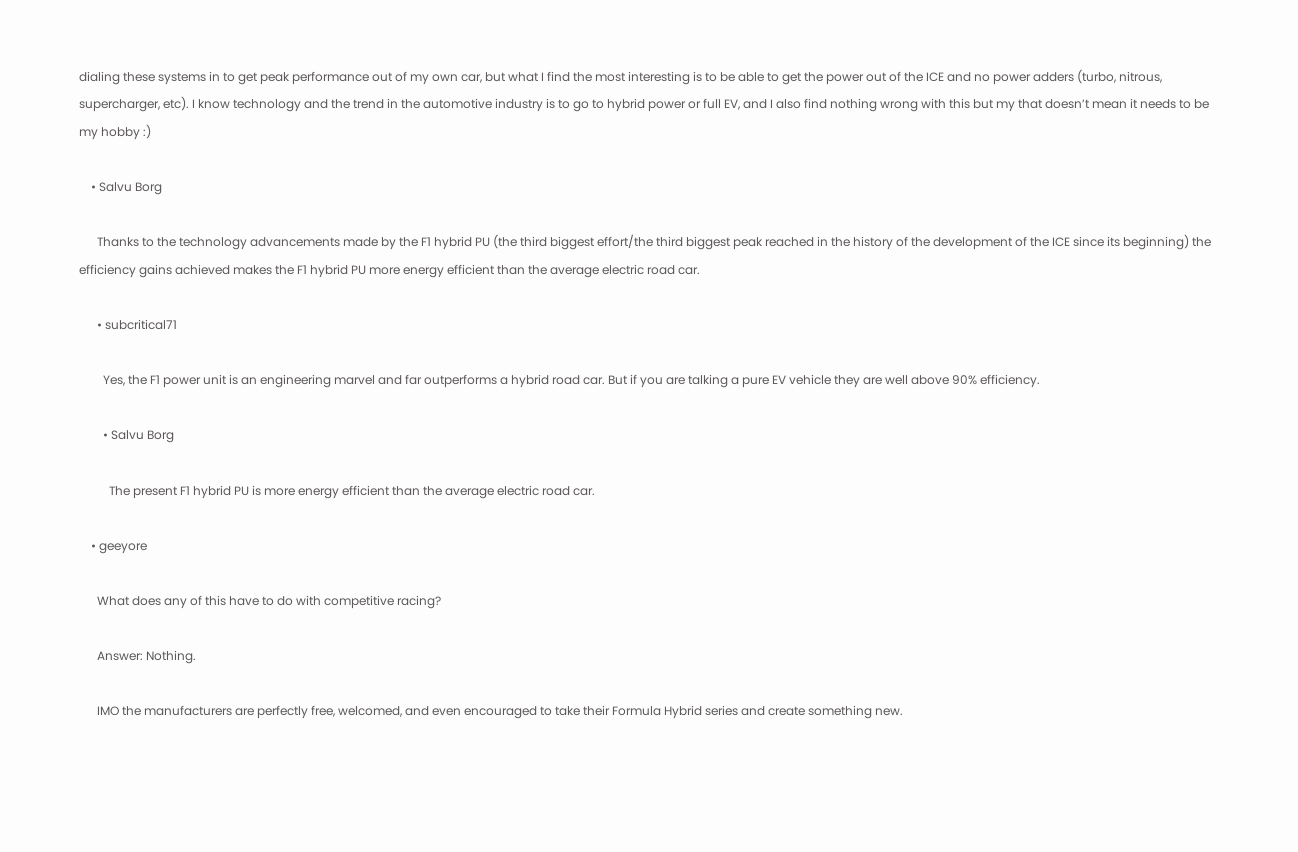dialing these systems in to get peak performance out of my own car, but what I find the most interesting is to be able to get the power out of the ICE and no power adders (turbo, nitrous, supercharger, etc). I know technology and the trend in the automotive industry is to go to hybrid power or full EV, and I also find nothing wrong with this but my that doesn’t mean it needs to be my hobby :)

    • Salvu Borg

      Thanks to the technology advancements made by the F1 hybrid PU (the third biggest effort/the third biggest peak reached in the history of the development of the ICE since its beginning) the efficiency gains achieved makes the F1 hybrid PU more energy efficient than the average electric road car.

      • subcritical71

        Yes, the F1 power unit is an engineering marvel and far outperforms a hybrid road car. But if you are talking a pure EV vehicle they are well above 90% efficiency.

        • Salvu Borg

          The present F1 hybrid PU is more energy efficient than the average electric road car.

    • geeyore

      What does any of this have to do with competitive racing?

      Answer: Nothing.

      IMO the manufacturers are perfectly free, welcomed, and even encouraged to take their Formula Hybrid series and create something new.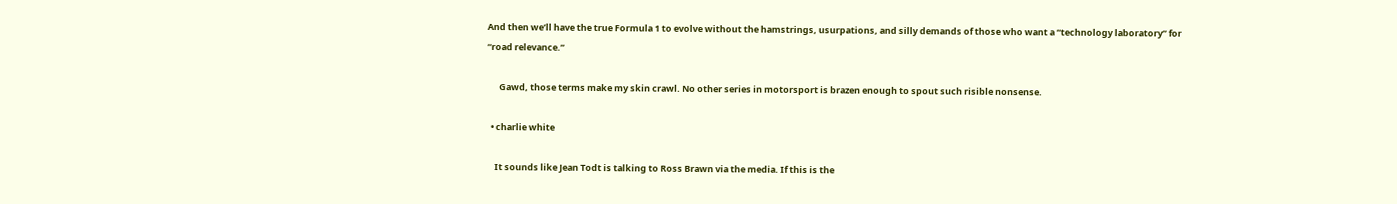And then we’ll have the true Formula 1 to evolve without the hamstrings, usurpations, and silly demands of those who want a “technology laboratory” for “road relevance.”

      Gawd, those terms make my skin crawl. No other series in motorsport is brazen enough to spout such risible nonsense.

  • charlie white

    It sounds like Jean Todt is talking to Ross Brawn via the media. If this is the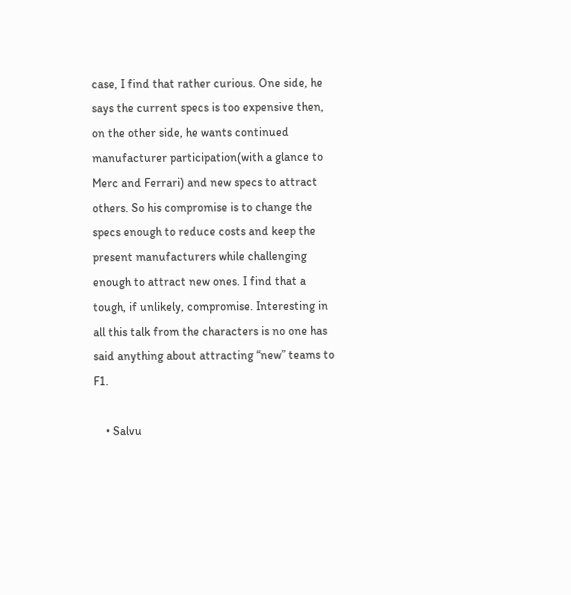case, I find that rather curious. One side, he says the current specs is too expensive then, on the other side, he wants continued manufacturer participation(with a glance to Merc and Ferrari) and new specs to attract others. So his compromise is to change the specs enough to reduce costs and keep the present manufacturers while challenging enough to attract new ones. I find that a tough, if unlikely, compromise. Interesting in all this talk from the characters is no one has said anything about attracting “new” teams to F1.

    • Salvu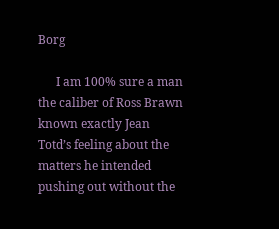Borg

      I am 100% sure a man the caliber of Ross Brawn known exactly Jean Totd’s feeling about the matters he intended pushing out without the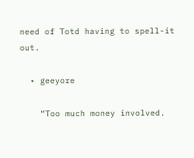need of Totd having to spell-it out.

  • geeyore

    “Too much money involved.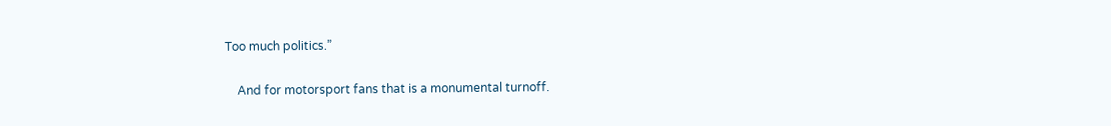Too much politics.”

    And for motorsport fans that is a monumental turnoff.